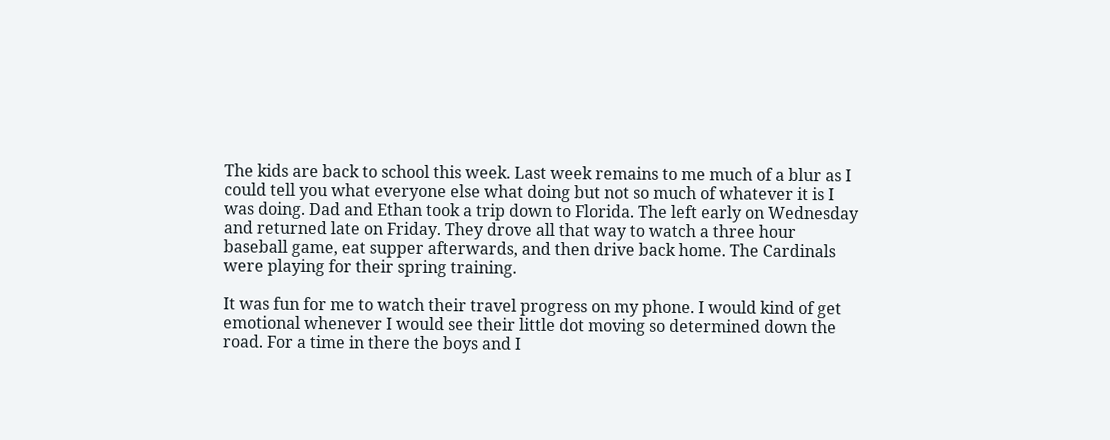The kids are back to school this week. Last week remains to me much of a blur as I could tell you what everyone else what doing but not so much of whatever it is I was doing. Dad and Ethan took a trip down to Florida. The left early on Wednesday and returned late on Friday. They drove all that way to watch a three hour baseball game, eat supper afterwards, and then drive back home. The Cardinals were playing for their spring training.

It was fun for me to watch their travel progress on my phone. I would kind of get emotional whenever I would see their little dot moving so determined down the road. For a time in there the boys and I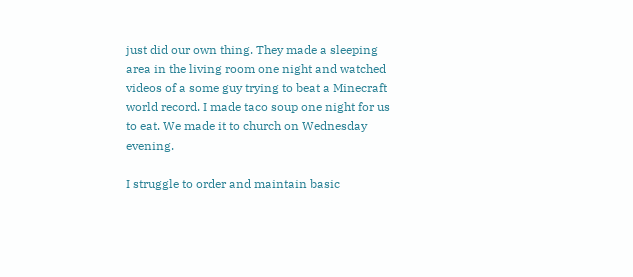just did our own thing. They made a sleeping area in the living room one night and watched videos of a some guy trying to beat a Minecraft world record. I made taco soup one night for us to eat. We made it to church on Wednesday evening.

I struggle to order and maintain basic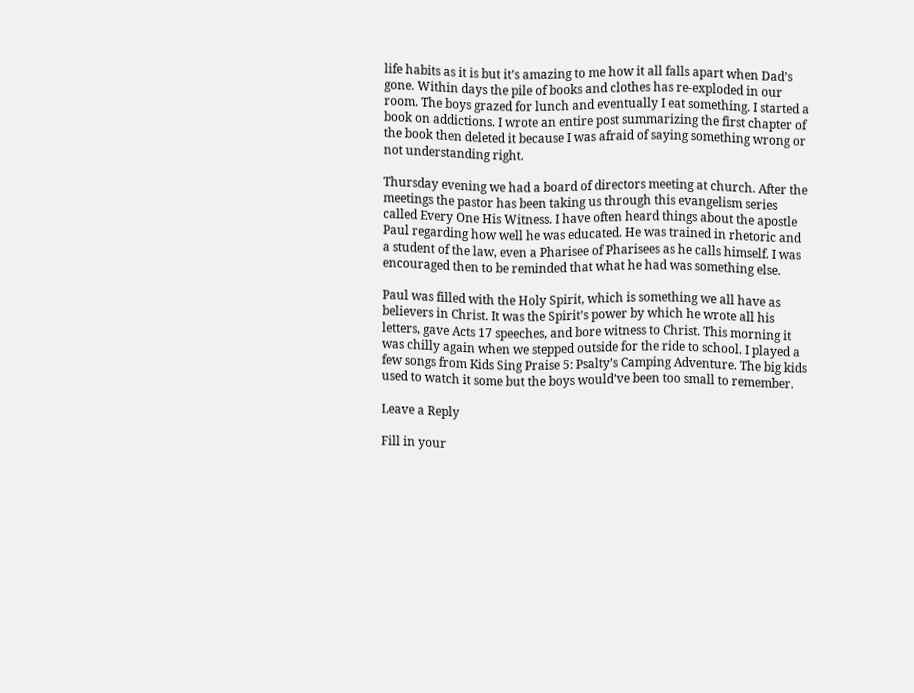life habits as it is but it’s amazing to me how it all falls apart when Dad’s gone. Within days the pile of books and clothes has re-exploded in our room. The boys grazed for lunch and eventually I eat something. I started a book on addictions. I wrote an entire post summarizing the first chapter of the book then deleted it because I was afraid of saying something wrong or not understanding right.

Thursday evening we had a board of directors meeting at church. After the meetings the pastor has been taking us through this evangelism series called Every One His Witness. I have often heard things about the apostle Paul regarding how well he was educated. He was trained in rhetoric and a student of the law, even a Pharisee of Pharisees as he calls himself. I was encouraged then to be reminded that what he had was something else.

Paul was filled with the Holy Spirit, which is something we all have as believers in Christ. It was the Spirit’s power by which he wrote all his letters, gave Acts 17 speeches, and bore witness to Christ. This morning it was chilly again when we stepped outside for the ride to school. I played a few songs from Kids Sing Praise 5: Psalty’s Camping Adventure. The big kids used to watch it some but the boys would’ve been too small to remember.

Leave a Reply

Fill in your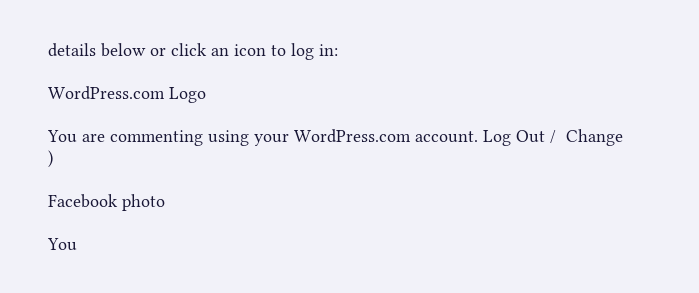details below or click an icon to log in:

WordPress.com Logo

You are commenting using your WordPress.com account. Log Out /  Change )

Facebook photo

You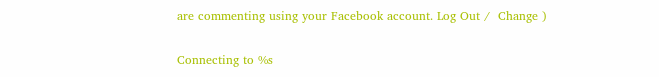are commenting using your Facebook account. Log Out /  Change )

Connecting to %s